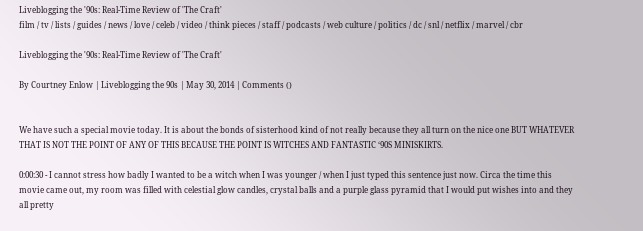Liveblogging the '90s: Real-Time Review of 'The Craft'
film / tv / lists / guides / news / love / celeb / video / think pieces / staff / podcasts / web culture / politics / dc / snl / netflix / marvel / cbr

Liveblogging the '90s: Real-Time Review of 'The Craft'

By Courtney Enlow | Liveblogging the 90s | May 30, 2014 | Comments ()


We have such a special movie today. It is about the bonds of sisterhood kind of not really because they all turn on the nice one BUT WHATEVER THAT IS NOT THE POINT OF ANY OF THIS BECAUSE THE POINT IS WITCHES AND FANTASTIC ‘90S MINISKIRTS.

0:00:30 - I cannot stress how badly I wanted to be a witch when I was younger / when I just typed this sentence just now. Circa the time this movie came out, my room was filled with celestial glow candles, crystal balls and a purple glass pyramid that I would put wishes into and they all pretty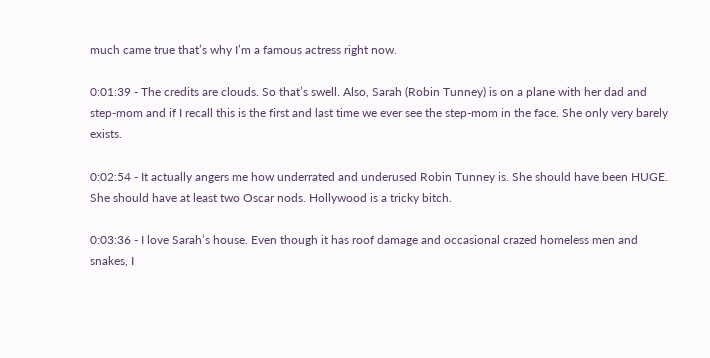much came true that’s why I’m a famous actress right now.

0:01:39 - The credits are clouds. So that’s swell. Also, Sarah (Robin Tunney) is on a plane with her dad and step-mom and if I recall this is the first and last time we ever see the step-mom in the face. She only very barely exists.

0:02:54 - It actually angers me how underrated and underused Robin Tunney is. She should have been HUGE. She should have at least two Oscar nods. Hollywood is a tricky bitch.

0:03:36 - I love Sarah’s house. Even though it has roof damage and occasional crazed homeless men and snakes, I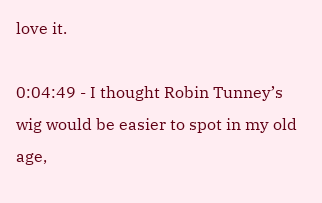love it.

0:04:49 - I thought Robin Tunney’s wig would be easier to spot in my old age,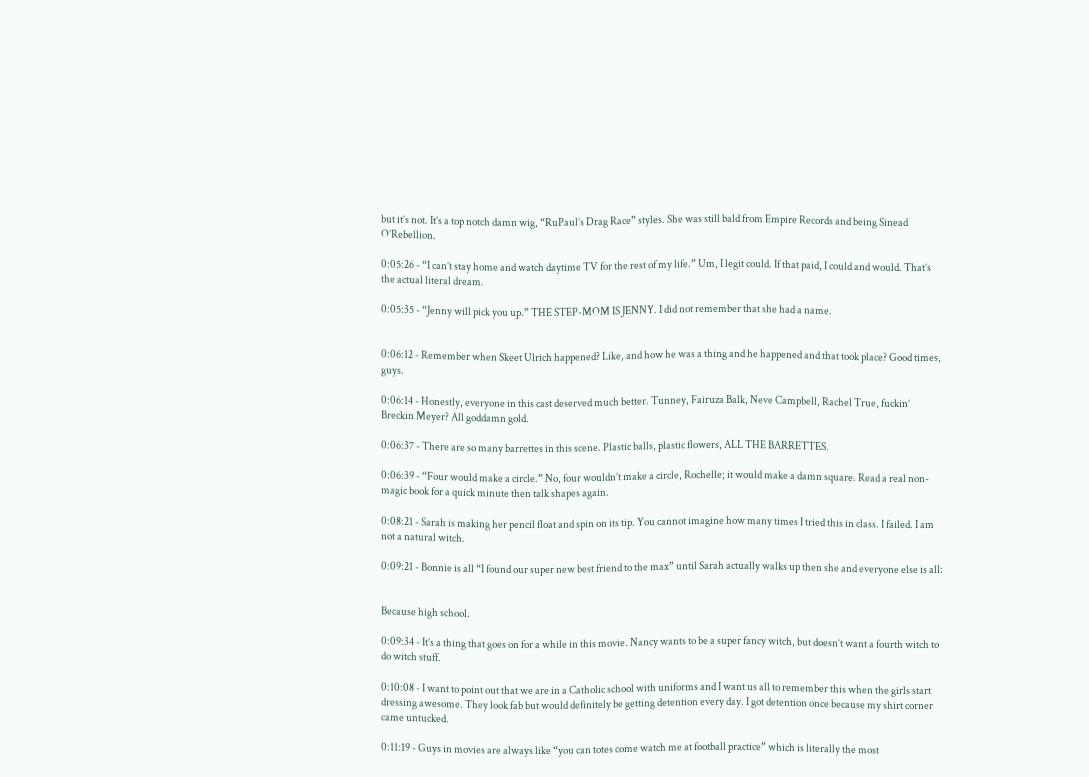but it’s not. It’s a top notch damn wig, “RuPaul’s Drag Race” styles. She was still bald from Empire Records and being Sinead O’Rebellion.

0:05:26 - “I can’t stay home and watch daytime TV for the rest of my life.” Um, I legit could. If that paid, I could and would. That’s the actual literal dream.

0:05:35 - “Jenny will pick you up.” THE STEP-MOM IS JENNY. I did not remember that she had a name.


0:06:12 - Remember when Skeet Ulrich happened? Like, and how he was a thing and he happened and that took place? Good times, guys.

0:06:14 - Honestly, everyone in this cast deserved much better. Tunney, Fairuza Balk, Neve Campbell, Rachel True, fuckin’ Breckin Meyer? All goddamn gold.

0:06:37 - There are so many barrettes in this scene. Plastic balls, plastic flowers, ALL THE BARRETTES.

0:06:39 - “Four would make a circle.” No, four wouldn’t make a circle, Rochelle; it would make a damn square. Read a real non-magic book for a quick minute then talk shapes again.

0:08:21 - Sarah is making her pencil float and spin on its tip. You cannot imagine how many times I tried this in class. I failed. I am not a natural witch.

0:09:21 - Bonnie is all “I found our super new best friend to the max” until Sarah actually walks up then she and everyone else is all:


Because high school.

0:09:34 - It’s a thing that goes on for a while in this movie. Nancy wants to be a super fancy witch, but doesn’t want a fourth witch to do witch stuff.

0:10:08 - I want to point out that we are in a Catholic school with uniforms and I want us all to remember this when the girls start dressing awesome. They look fab but would definitely be getting detention every day. I got detention once because my shirt corner came untucked.

0:11:19 - Guys in movies are always like “you can totes come watch me at football practice” which is literally the most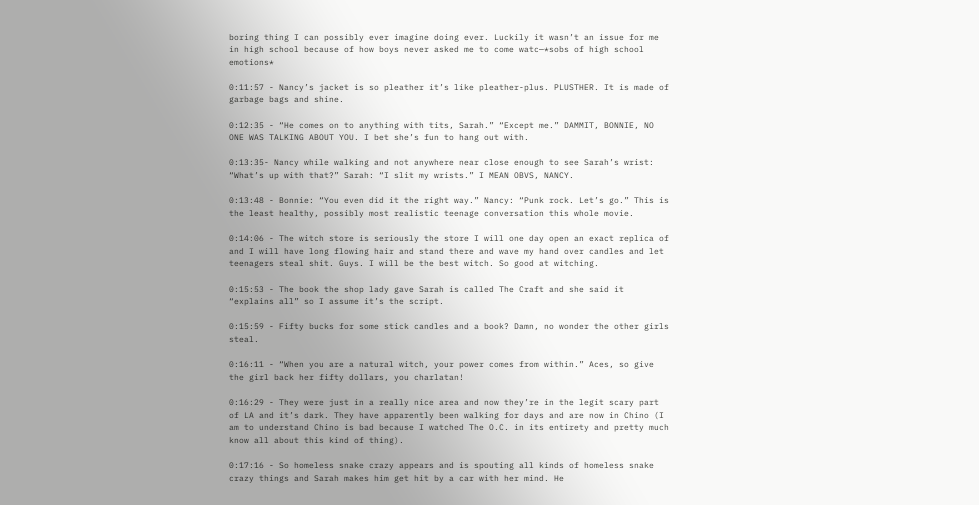boring thing I can possibly ever imagine doing ever. Luckily it wasn’t an issue for me in high school because of how boys never asked me to come watc—*sobs of high school emotions*

0:11:57 - Nancy’s jacket is so pleather it’s like pleather-plus. PLUSTHER. It is made of garbage bags and shine.

0:12:35 - “He comes on to anything with tits, Sarah.” “Except me.” DAMMIT, BONNIE, NO ONE WAS TALKING ABOUT YOU. I bet she’s fun to hang out with.

0:13:35- Nancy while walking and not anywhere near close enough to see Sarah’s wrist: “What’s up with that?” Sarah: “I slit my wrists.” I MEAN OBVS, NANCY.

0:13:48 - Bonnie: “You even did it the right way.” Nancy: “Punk rock. Let’s go.” This is the least healthy, possibly most realistic teenage conversation this whole movie.

0:14:06 - The witch store is seriously the store I will one day open an exact replica of and I will have long flowing hair and stand there and wave my hand over candles and let teenagers steal shit. Guys. I will be the best witch. So good at witching.

0:15:53 - The book the shop lady gave Sarah is called The Craft and she said it “explains all” so I assume it’s the script.

0:15:59 - Fifty bucks for some stick candles and a book? Damn, no wonder the other girls steal.

0:16:11 - “When you are a natural witch, your power comes from within.” Aces, so give the girl back her fifty dollars, you charlatan!

0:16:29 - They were just in a really nice area and now they’re in the legit scary part of LA and it’s dark. They have apparently been walking for days and are now in Chino (I am to understand Chino is bad because I watched The O.C. in its entirety and pretty much know all about this kind of thing).

0:17:16 - So homeless snake crazy appears and is spouting all kinds of homeless snake crazy things and Sarah makes him get hit by a car with her mind. He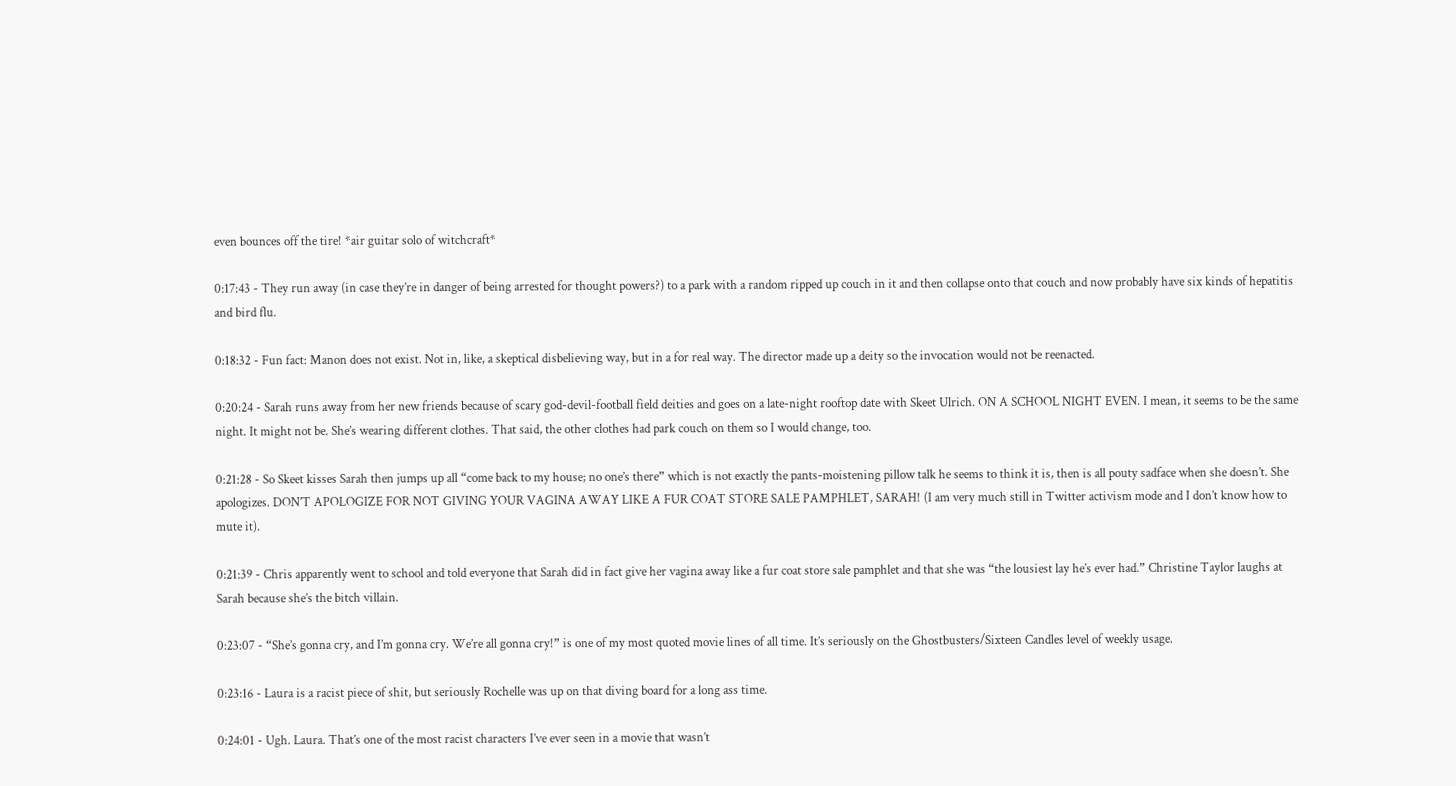even bounces off the tire! *air guitar solo of witchcraft*

0:17:43 - They run away (in case they’re in danger of being arrested for thought powers?) to a park with a random ripped up couch in it and then collapse onto that couch and now probably have six kinds of hepatitis and bird flu.

0:18:32 - Fun fact: Manon does not exist. Not in, like, a skeptical disbelieving way, but in a for real way. The director made up a deity so the invocation would not be reenacted.

0:20:24 - Sarah runs away from her new friends because of scary god-devil-football field deities and goes on a late-night rooftop date with Skeet Ulrich. ON A SCHOOL NIGHT EVEN. I mean, it seems to be the same night. It might not be. She’s wearing different clothes. That said, the other clothes had park couch on them so I would change, too.

0:21:28 - So Skeet kisses Sarah then jumps up all “come back to my house; no one’s there” which is not exactly the pants-moistening pillow talk he seems to think it is, then is all pouty sadface when she doesn’t. She apologizes. DON’T APOLOGIZE FOR NOT GIVING YOUR VAGINA AWAY LIKE A FUR COAT STORE SALE PAMPHLET, SARAH! (I am very much still in Twitter activism mode and I don’t know how to mute it).

0:21:39 - Chris apparently went to school and told everyone that Sarah did in fact give her vagina away like a fur coat store sale pamphlet and that she was “the lousiest lay he’s ever had.” Christine Taylor laughs at Sarah because she’s the bitch villain.

0:23:07 - “She’s gonna cry, and I’m gonna cry. We’re all gonna cry!” is one of my most quoted movie lines of all time. It’s seriously on the Ghostbusters/Sixteen Candles level of weekly usage.

0:23:16 - Laura is a racist piece of shit, but seriously Rochelle was up on that diving board for a long ass time.

0:24:01 - Ugh. Laura. That’s one of the most racist characters I’ve ever seen in a movie that wasn’t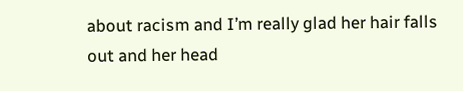about racism and I’m really glad her hair falls out and her head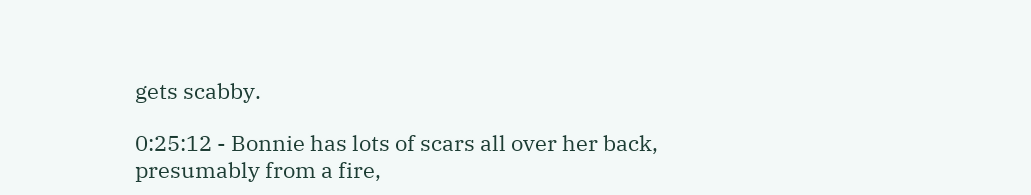gets scabby.

0:25:12 - Bonnie has lots of scars all over her back, presumably from a fire,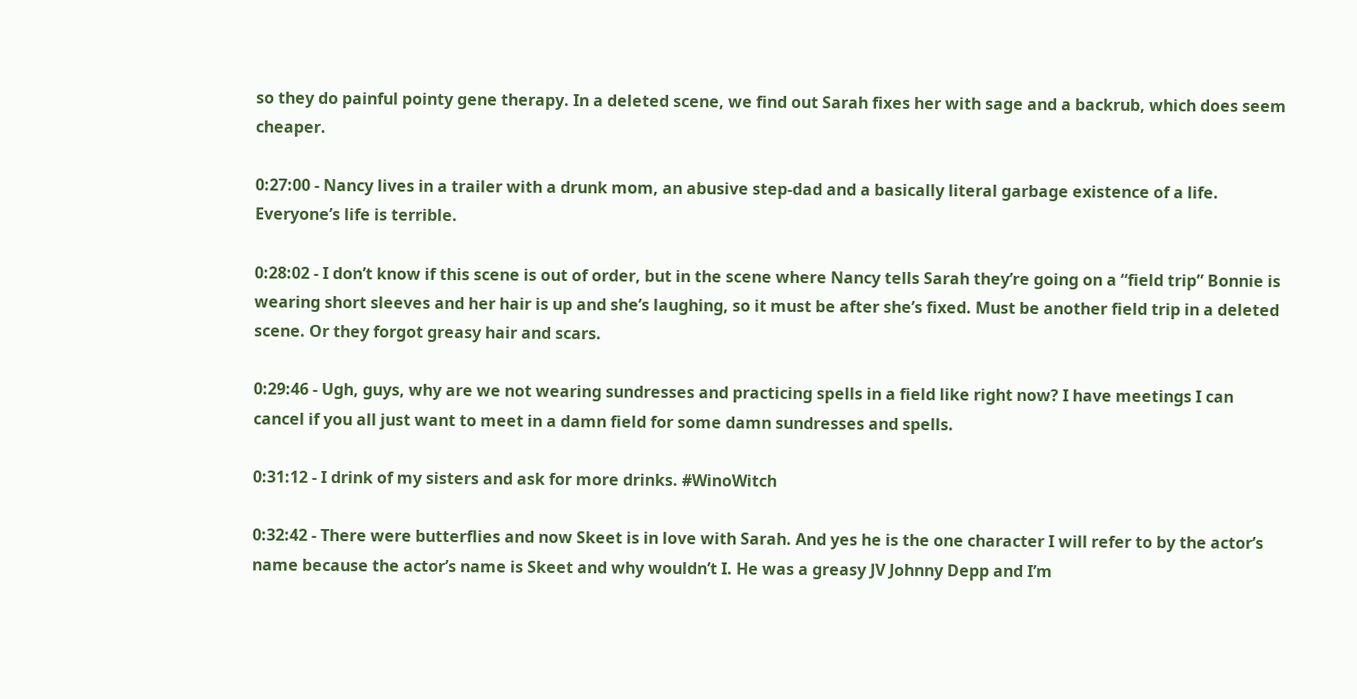so they do painful pointy gene therapy. In a deleted scene, we find out Sarah fixes her with sage and a backrub, which does seem cheaper.

0:27:00 - Nancy lives in a trailer with a drunk mom, an abusive step-dad and a basically literal garbage existence of a life. Everyone’s life is terrible.

0:28:02 - I don’t know if this scene is out of order, but in the scene where Nancy tells Sarah they’re going on a “field trip” Bonnie is wearing short sleeves and her hair is up and she’s laughing, so it must be after she’s fixed. Must be another field trip in a deleted scene. Or they forgot greasy hair and scars.

0:29:46 - Ugh, guys, why are we not wearing sundresses and practicing spells in a field like right now? I have meetings I can cancel if you all just want to meet in a damn field for some damn sundresses and spells.

0:31:12 - I drink of my sisters and ask for more drinks. #WinoWitch

0:32:42 - There were butterflies and now Skeet is in love with Sarah. And yes he is the one character I will refer to by the actor’s name because the actor’s name is Skeet and why wouldn’t I. He was a greasy JV Johnny Depp and I’m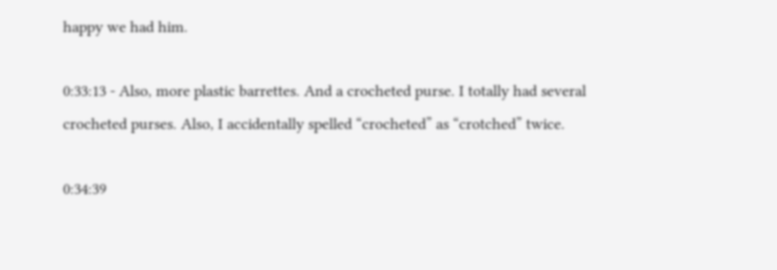happy we had him.

0:33:13 - Also, more plastic barrettes. And a crocheted purse. I totally had several crocheted purses. Also, I accidentally spelled “crocheted” as “crotched” twice.

0:34:39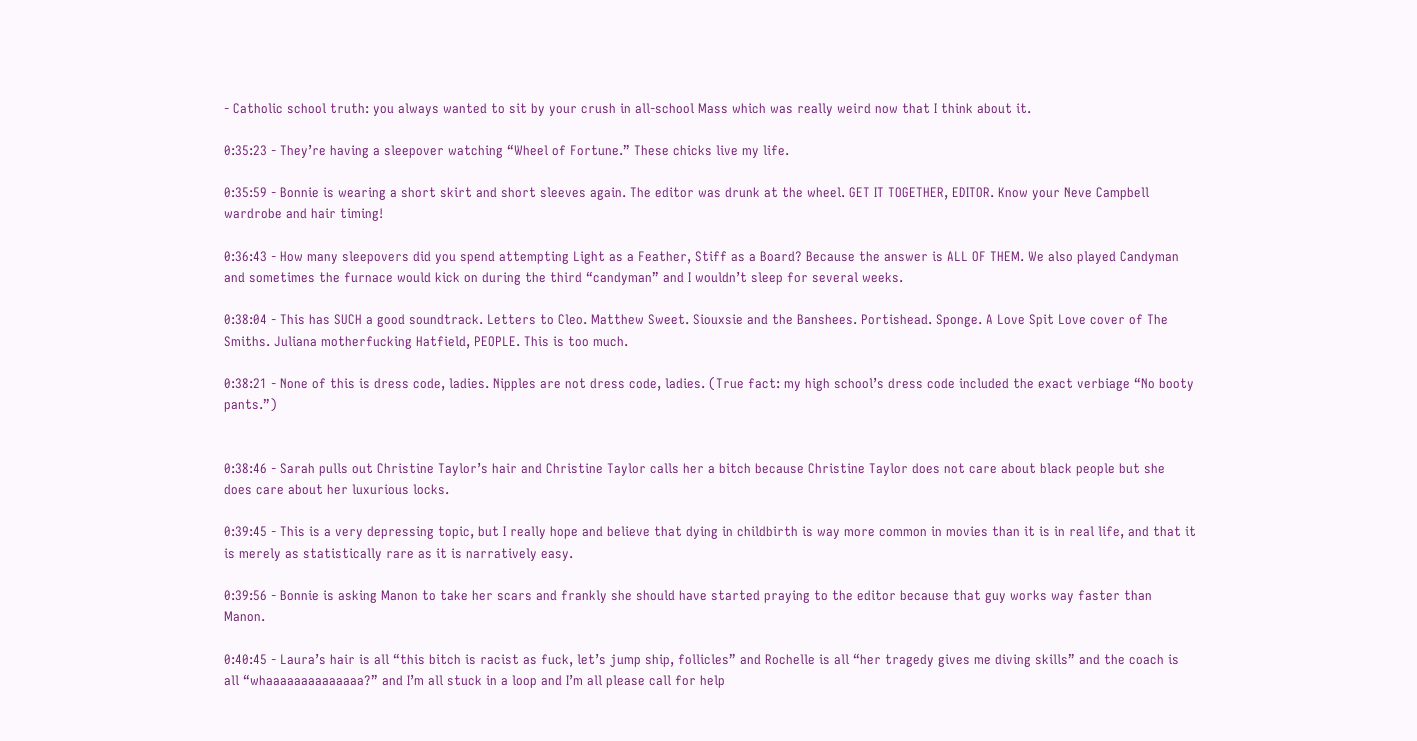- Catholic school truth: you always wanted to sit by your crush in all-school Mass which was really weird now that I think about it.

0:35:23 - They’re having a sleepover watching “Wheel of Fortune.” These chicks live my life.

0:35:59 - Bonnie is wearing a short skirt and short sleeves again. The editor was drunk at the wheel. GET IT TOGETHER, EDITOR. Know your Neve Campbell wardrobe and hair timing!

0:36:43 - How many sleepovers did you spend attempting Light as a Feather, Stiff as a Board? Because the answer is ALL OF THEM. We also played Candyman and sometimes the furnace would kick on during the third “candyman” and I wouldn’t sleep for several weeks.

0:38:04 - This has SUCH a good soundtrack. Letters to Cleo. Matthew Sweet. Siouxsie and the Banshees. Portishead. Sponge. A Love Spit Love cover of The Smiths. Juliana motherfucking Hatfield, PEOPLE. This is too much.

0:38:21 - None of this is dress code, ladies. Nipples are not dress code, ladies. (True fact: my high school’s dress code included the exact verbiage “No booty pants.”)


0:38:46 - Sarah pulls out Christine Taylor’s hair and Christine Taylor calls her a bitch because Christine Taylor does not care about black people but she does care about her luxurious locks.

0:39:45 - This is a very depressing topic, but I really hope and believe that dying in childbirth is way more common in movies than it is in real life, and that it is merely as statistically rare as it is narratively easy.

0:39:56 - Bonnie is asking Manon to take her scars and frankly she should have started praying to the editor because that guy works way faster than Manon.

0:40:45 - Laura’s hair is all “this bitch is racist as fuck, let’s jump ship, follicles” and Rochelle is all “her tragedy gives me diving skills” and the coach is all “whaaaaaaaaaaaaaa?” and I’m all stuck in a loop and I’m all please call for help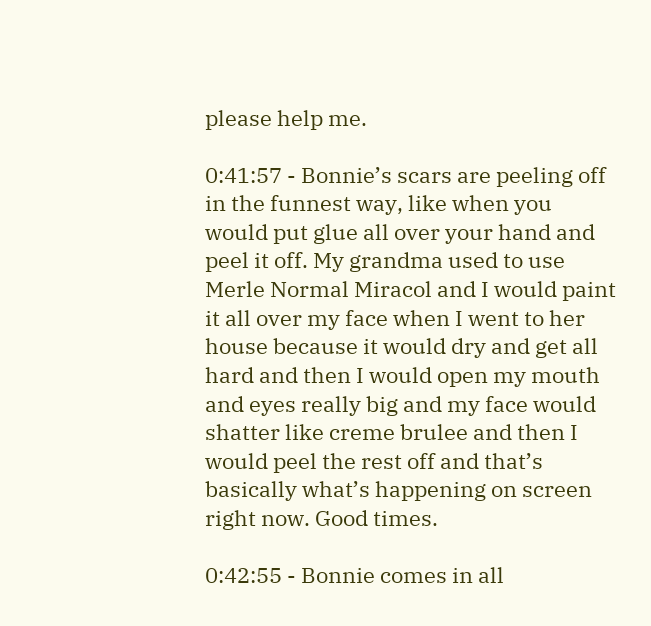please help me.

0:41:57 - Bonnie’s scars are peeling off in the funnest way, like when you would put glue all over your hand and peel it off. My grandma used to use Merle Normal Miracol and I would paint it all over my face when I went to her house because it would dry and get all hard and then I would open my mouth and eyes really big and my face would shatter like creme brulee and then I would peel the rest off and that’s basically what’s happening on screen right now. Good times.

0:42:55 - Bonnie comes in all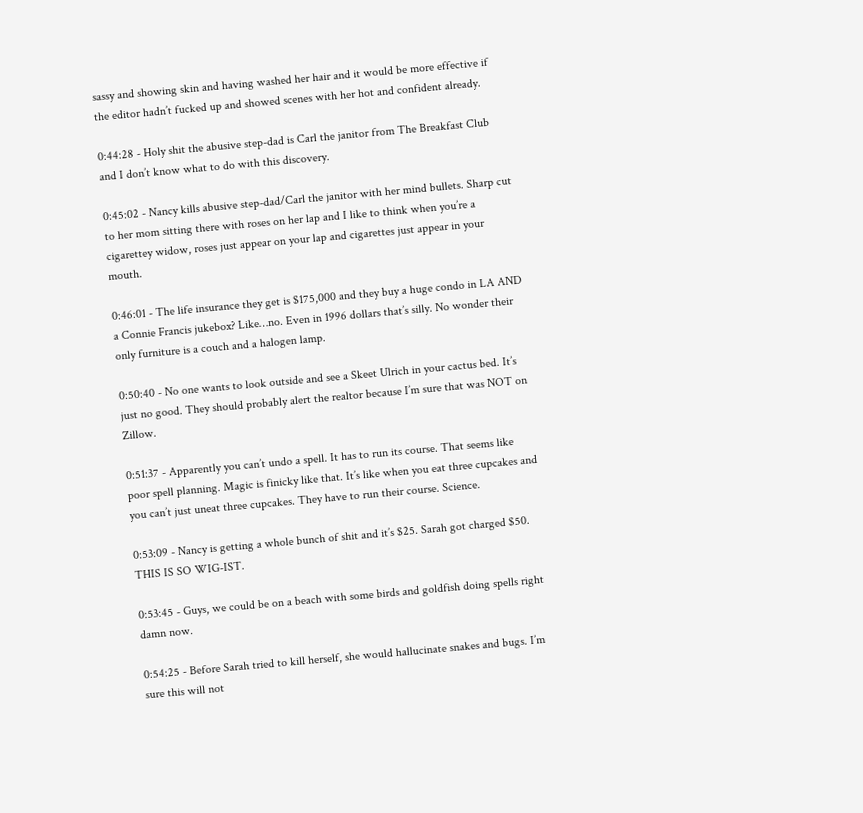sassy and showing skin and having washed her hair and it would be more effective if the editor hadn’t fucked up and showed scenes with her hot and confident already.

0:44:28 - Holy shit the abusive step-dad is Carl the janitor from The Breakfast Club and I don’t know what to do with this discovery.

0:45:02 - Nancy kills abusive step-dad/Carl the janitor with her mind bullets. Sharp cut to her mom sitting there with roses on her lap and I like to think when you’re a cigarettey widow, roses just appear on your lap and cigarettes just appear in your mouth.

0:46:01 - The life insurance they get is $175,000 and they buy a huge condo in LA AND a Connie Francis jukebox? Like…no. Even in 1996 dollars that’s silly. No wonder their only furniture is a couch and a halogen lamp.

0:50:40 - No one wants to look outside and see a Skeet Ulrich in your cactus bed. It’s just no good. They should probably alert the realtor because I’m sure that was NOT on Zillow.

0:51:37 - Apparently you can’t undo a spell. It has to run its course. That seems like poor spell planning. Magic is finicky like that. It’s like when you eat three cupcakes and you can’t just uneat three cupcakes. They have to run their course. Science.

0:53:09 - Nancy is getting a whole bunch of shit and it’s $25. Sarah got charged $50. THIS IS SO WIG-IST.

0:53:45 - Guys, we could be on a beach with some birds and goldfish doing spells right damn now.

0:54:25 - Before Sarah tried to kill herself, she would hallucinate snakes and bugs. I’m sure this will not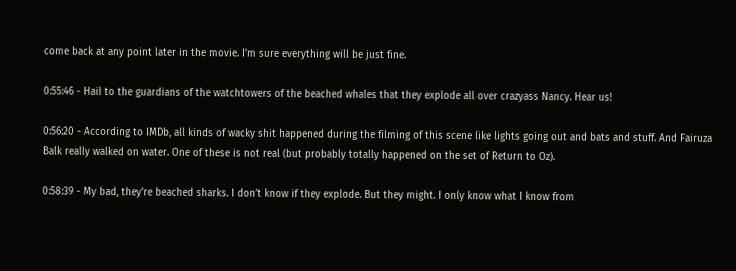come back at any point later in the movie. I’m sure everything will be just fine.

0:55:46 - Hail to the guardians of the watchtowers of the beached whales that they explode all over crazyass Nancy. Hear us!

0:56:20 - According to IMDb, all kinds of wacky shit happened during the filming of this scene like lights going out and bats and stuff. And Fairuza Balk really walked on water. One of these is not real (but probably totally happened on the set of Return to Oz).

0:58:39 - My bad, they’re beached sharks. I don’t know if they explode. But they might. I only know what I know from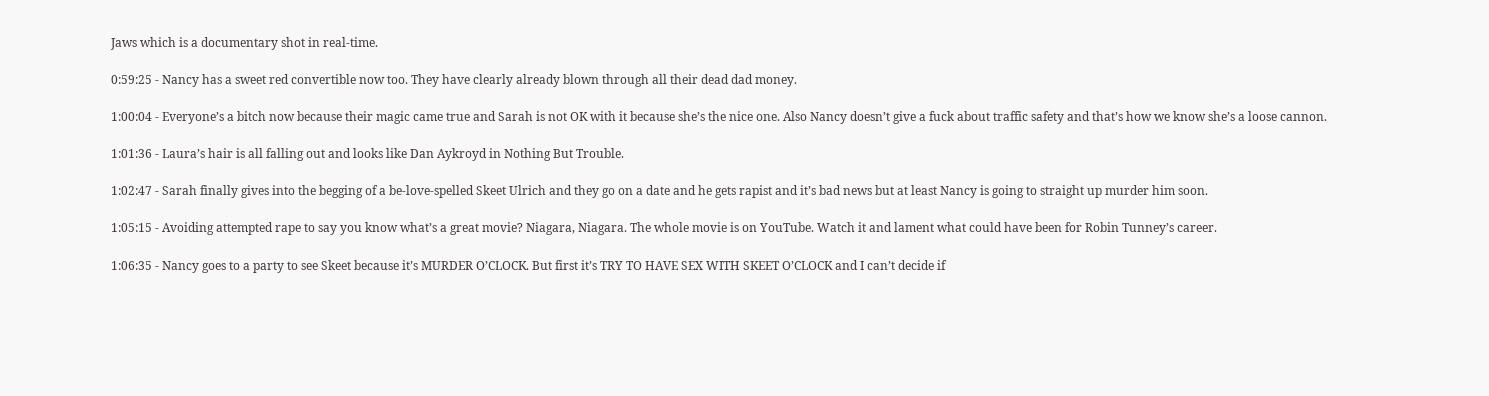Jaws which is a documentary shot in real-time.

0:59:25 - Nancy has a sweet red convertible now too. They have clearly already blown through all their dead dad money.

1:00:04 - Everyone’s a bitch now because their magic came true and Sarah is not OK with it because she’s the nice one. Also Nancy doesn’t give a fuck about traffic safety and that’s how we know she’s a loose cannon.

1:01:36 - Laura’s hair is all falling out and looks like Dan Aykroyd in Nothing But Trouble.

1:02:47 - Sarah finally gives into the begging of a be-love-spelled Skeet Ulrich and they go on a date and he gets rapist and it’s bad news but at least Nancy is going to straight up murder him soon.

1:05:15 - Avoiding attempted rape to say you know what’s a great movie? Niagara, Niagara. The whole movie is on YouTube. Watch it and lament what could have been for Robin Tunney’s career.

1:06:35 - Nancy goes to a party to see Skeet because it’s MURDER O’CLOCK. But first it’s TRY TO HAVE SEX WITH SKEET O’CLOCK and I can’t decide if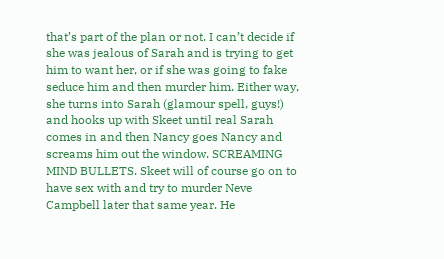that’s part of the plan or not. I can’t decide if she was jealous of Sarah and is trying to get him to want her, or if she was going to fake seduce him and then murder him. Either way, she turns into Sarah (glamour spell, guys!) and hooks up with Skeet until real Sarah comes in and then Nancy goes Nancy and screams him out the window. SCREAMING MIND BULLETS. Skeet will of course go on to have sex with and try to murder Neve Campbell later that same year. He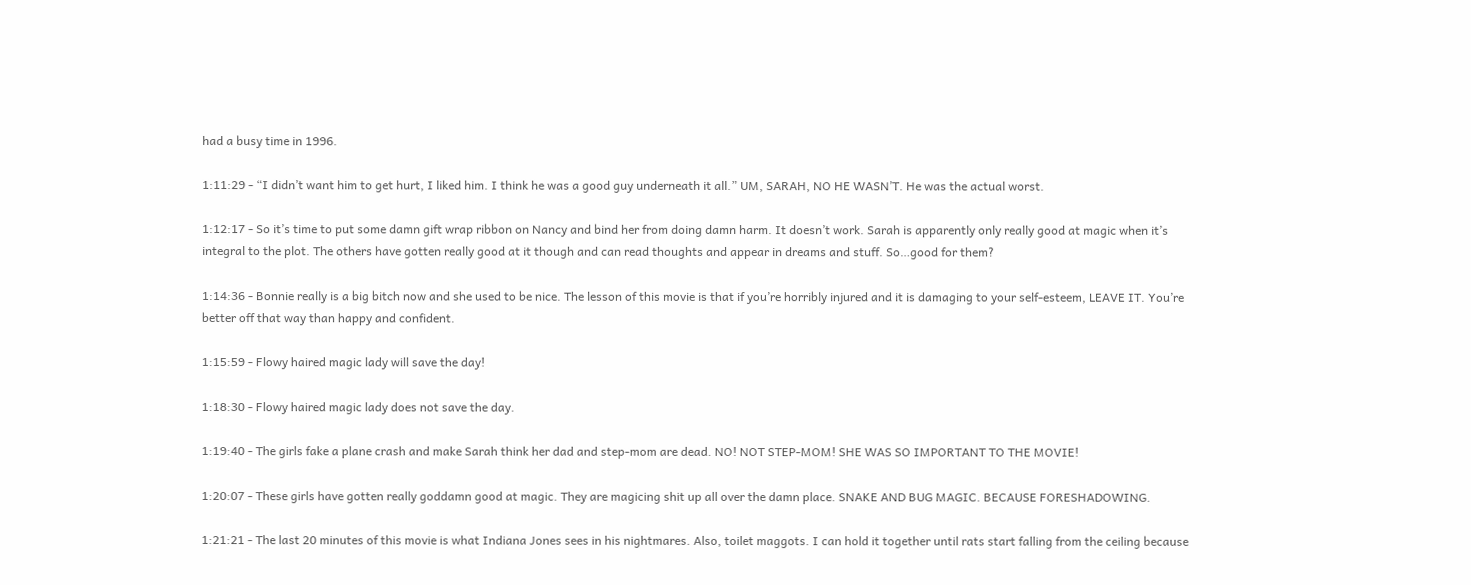had a busy time in 1996.

1:11:29 - “I didn’t want him to get hurt, I liked him. I think he was a good guy underneath it all.” UM, SARAH, NO HE WASN’T. He was the actual worst.

1:12:17 - So it’s time to put some damn gift wrap ribbon on Nancy and bind her from doing damn harm. It doesn’t work. Sarah is apparently only really good at magic when it’s integral to the plot. The others have gotten really good at it though and can read thoughts and appear in dreams and stuff. So…good for them?

1:14:36 - Bonnie really is a big bitch now and she used to be nice. The lesson of this movie is that if you’re horribly injured and it is damaging to your self-esteem, LEAVE IT. You’re better off that way than happy and confident.

1:15:59 - Flowy haired magic lady will save the day!

1:18:30 - Flowy haired magic lady does not save the day.

1:19:40 - The girls fake a plane crash and make Sarah think her dad and step-mom are dead. NO! NOT STEP-MOM! SHE WAS SO IMPORTANT TO THE MOVIE!

1:20:07 - These girls have gotten really goddamn good at magic. They are magicing shit up all over the damn place. SNAKE AND BUG MAGIC. BECAUSE FORESHADOWING.

1:21:21 - The last 20 minutes of this movie is what Indiana Jones sees in his nightmares. Also, toilet maggots. I can hold it together until rats start falling from the ceiling because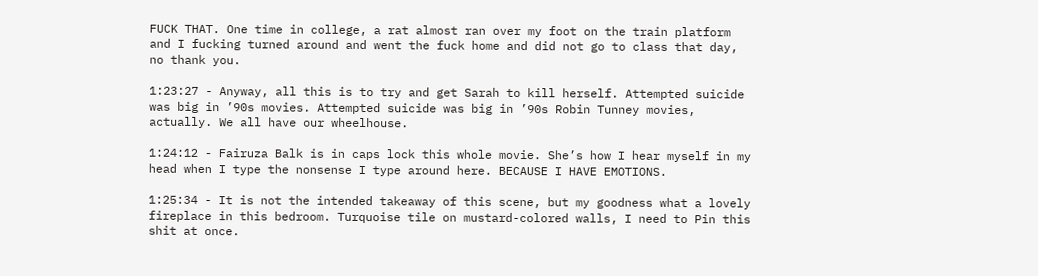FUCK THAT. One time in college, a rat almost ran over my foot on the train platform and I fucking turned around and went the fuck home and did not go to class that day, no thank you.

1:23:27 - Anyway, all this is to try and get Sarah to kill herself. Attempted suicide was big in ’90s movies. Attempted suicide was big in ’90s Robin Tunney movies, actually. We all have our wheelhouse.

1:24:12 - Fairuza Balk is in caps lock this whole movie. She’s how I hear myself in my head when I type the nonsense I type around here. BECAUSE I HAVE EMOTIONS.

1:25:34 - It is not the intended takeaway of this scene, but my goodness what a lovely fireplace in this bedroom. Turquoise tile on mustard-colored walls, I need to Pin this shit at once.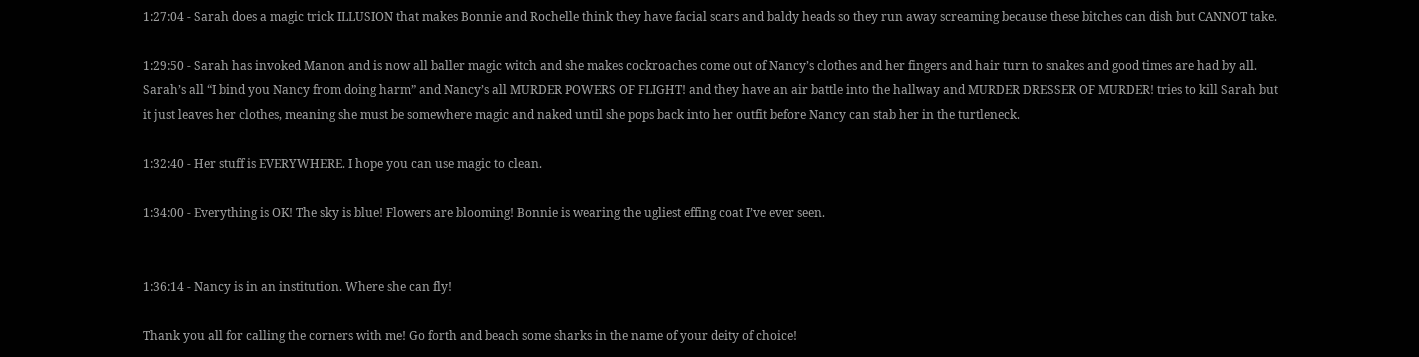1:27:04 - Sarah does a magic trick ILLUSION that makes Bonnie and Rochelle think they have facial scars and baldy heads so they run away screaming because these bitches can dish but CANNOT take.

1:29:50 - Sarah has invoked Manon and is now all baller magic witch and she makes cockroaches come out of Nancy’s clothes and her fingers and hair turn to snakes and good times are had by all. Sarah’s all “I bind you Nancy from doing harm” and Nancy’s all MURDER POWERS OF FLIGHT! and they have an air battle into the hallway and MURDER DRESSER OF MURDER! tries to kill Sarah but it just leaves her clothes, meaning she must be somewhere magic and naked until she pops back into her outfit before Nancy can stab her in the turtleneck.

1:32:40 - Her stuff is EVERYWHERE. I hope you can use magic to clean.

1:34:00 - Everything is OK! The sky is blue! Flowers are blooming! Bonnie is wearing the ugliest effing coat I’ve ever seen.


1:36:14 - Nancy is in an institution. Where she can fly!

Thank you all for calling the corners with me! Go forth and beach some sharks in the name of your deity of choice!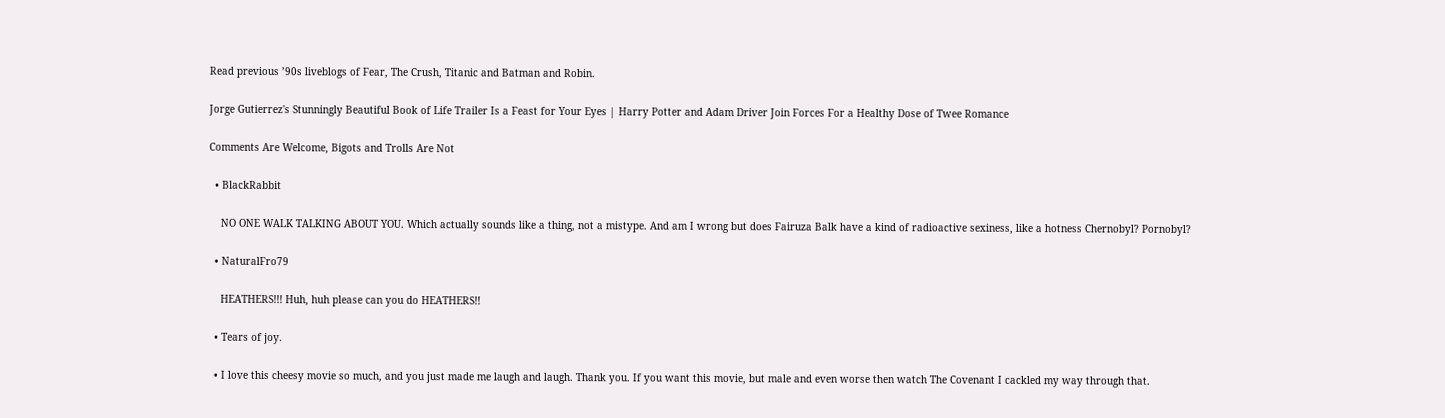Read previous ’90s liveblogs of Fear, The Crush, Titanic and Batman and Robin.

Jorge Gutierrez's Stunningly Beautiful Book of Life Trailer Is a Feast for Your Eyes | Harry Potter and Adam Driver Join Forces For a Healthy Dose of Twee Romance

Comments Are Welcome, Bigots and Trolls Are Not

  • BlackRabbit

    NO ONE WALK TALKING ABOUT YOU. Which actually sounds like a thing, not a mistype. And am I wrong but does Fairuza Balk have a kind of radioactive sexiness, like a hotness Chernobyl? Pornobyl?

  • NaturalFro79

    HEATHERS!!! Huh, huh please can you do HEATHERS!!

  • Tears of joy.

  • I love this cheesy movie so much, and you just made me laugh and laugh. Thank you. If you want this movie, but male and even worse then watch The Covenant I cackled my way through that.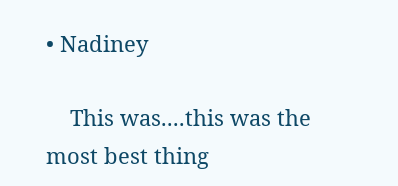• Nadiney

    This was....this was the most best thing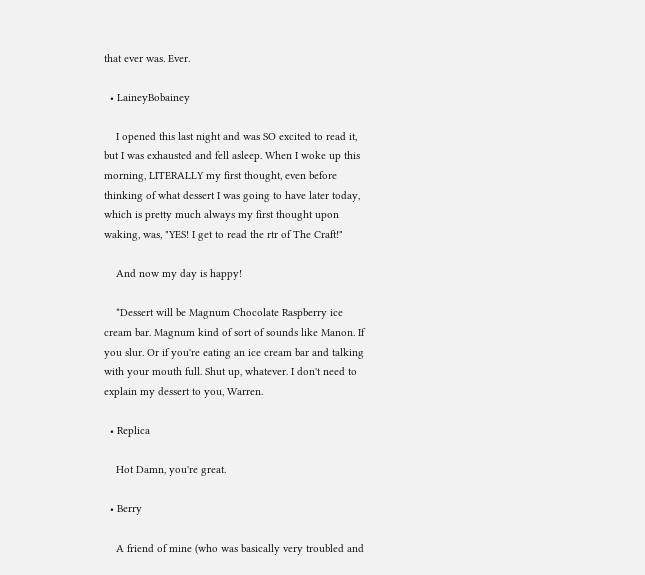that ever was. Ever.

  • LaineyBobainey

    I opened this last night and was SO excited to read it, but I was exhausted and fell asleep. When I woke up this morning, LITERALLY my first thought, even before thinking of what dessert I was going to have later today, which is pretty much always my first thought upon waking, was, "YES! I get to read the rtr of The Craft!"

    And now my day is happy!

    *Dessert will be Magnum Chocolate Raspberry ice cream bar. Magnum kind of sort of sounds like Manon. If you slur. Or if you're eating an ice cream bar and talking with your mouth full. Shut up, whatever. I don't need to explain my dessert to you, Warren.

  • Replica

    Hot Damn, you're great.

  • Berry

    A friend of mine (who was basically very troubled and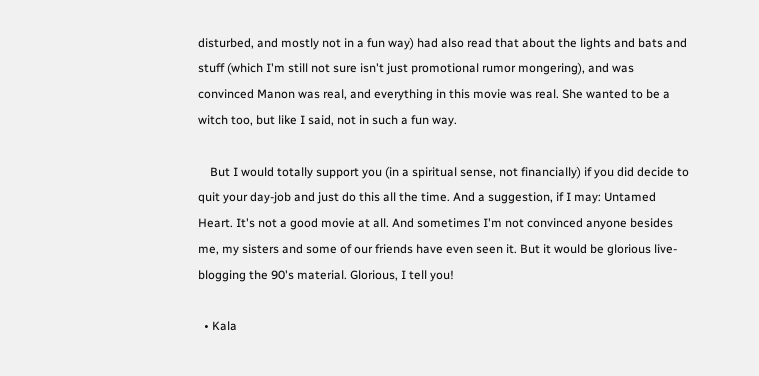disturbed, and mostly not in a fun way) had also read that about the lights and bats and stuff (which I'm still not sure isn't just promotional rumor mongering), and was convinced Manon was real, and everything in this movie was real. She wanted to be a witch too, but like I said, not in such a fun way.

    But I would totally support you (in a spiritual sense, not financially) if you did decide to quit your day-job and just do this all the time. And a suggestion, if I may: Untamed Heart. It's not a good movie at all. And sometimes I'm not convinced anyone besides me, my sisters and some of our friends have even seen it. But it would be glorious live-blogging the 90's material. Glorious, I tell you!

  • Kala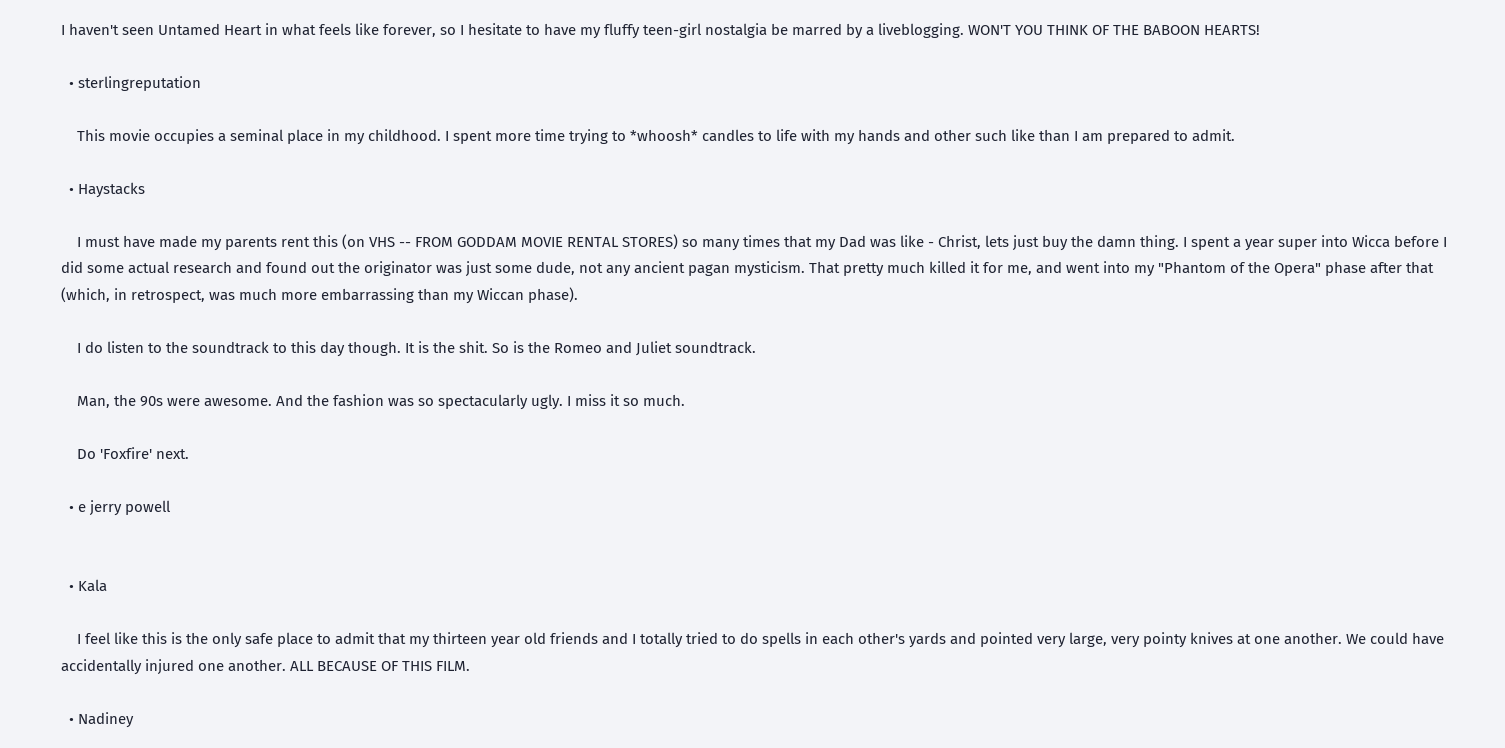I haven't seen Untamed Heart in what feels like forever, so I hesitate to have my fluffy teen-girl nostalgia be marred by a liveblogging. WON'T YOU THINK OF THE BABOON HEARTS!

  • sterlingreputation

    This movie occupies a seminal place in my childhood. I spent more time trying to *whoosh* candles to life with my hands and other such like than I am prepared to admit.

  • Haystacks

    I must have made my parents rent this (on VHS -- FROM GODDAM MOVIE RENTAL STORES) so many times that my Dad was like - Christ, lets just buy the damn thing. I spent a year super into Wicca before I did some actual research and found out the originator was just some dude, not any ancient pagan mysticism. That pretty much killed it for me, and went into my "Phantom of the Opera" phase after that (which, in retrospect, was much more embarrassing than my Wiccan phase).

    I do listen to the soundtrack to this day though. It is the shit. So is the Romeo and Juliet soundtrack.

    Man, the 90s were awesome. And the fashion was so spectacularly ugly. I miss it so much.

    Do 'Foxfire' next.

  • e jerry powell


  • Kala

    I feel like this is the only safe place to admit that my thirteen year old friends and I totally tried to do spells in each other's yards and pointed very large, very pointy knives at one another. We could have accidentally injured one another. ALL BECAUSE OF THIS FILM.

  • Nadiney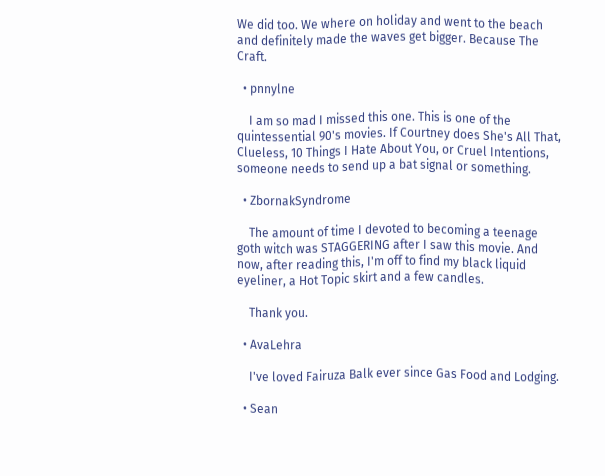We did too. We where on holiday and went to the beach and definitely made the waves get bigger. Because The Craft.

  • pnnylne

    I am so mad I missed this one. This is one of the quintessential 90's movies. If Courtney does She's All That, Clueless, 10 Things I Hate About You, or Cruel Intentions, someone needs to send up a bat signal or something.

  • ZbornakSyndrome

    The amount of time I devoted to becoming a teenage goth witch was STAGGERING after I saw this movie. And now, after reading this, I'm off to find my black liquid eyeliner, a Hot Topic skirt and a few candles.

    Thank you.

  • AvaLehra

    I've loved Fairuza Balk ever since Gas Food and Lodging.

  • Sean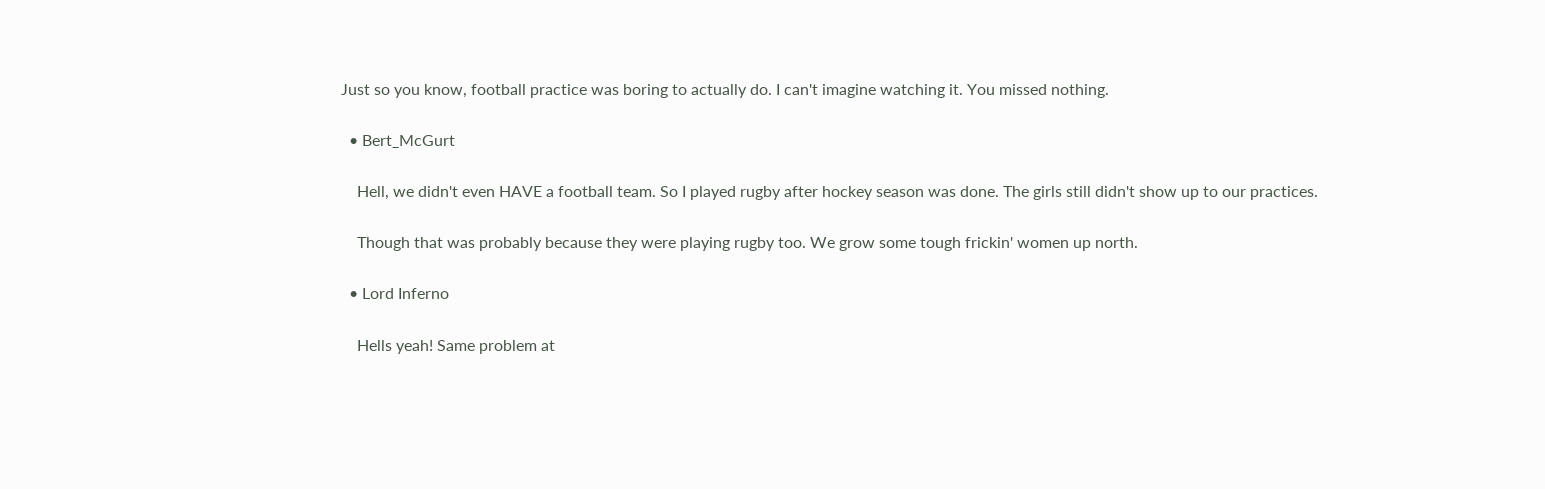Just so you know, football practice was boring to actually do. I can't imagine watching it. You missed nothing.

  • Bert_McGurt

    Hell, we didn't even HAVE a football team. So I played rugby after hockey season was done. The girls still didn't show up to our practices.

    Though that was probably because they were playing rugby too. We grow some tough frickin' women up north.

  • Lord Inferno

    Hells yeah! Same problem at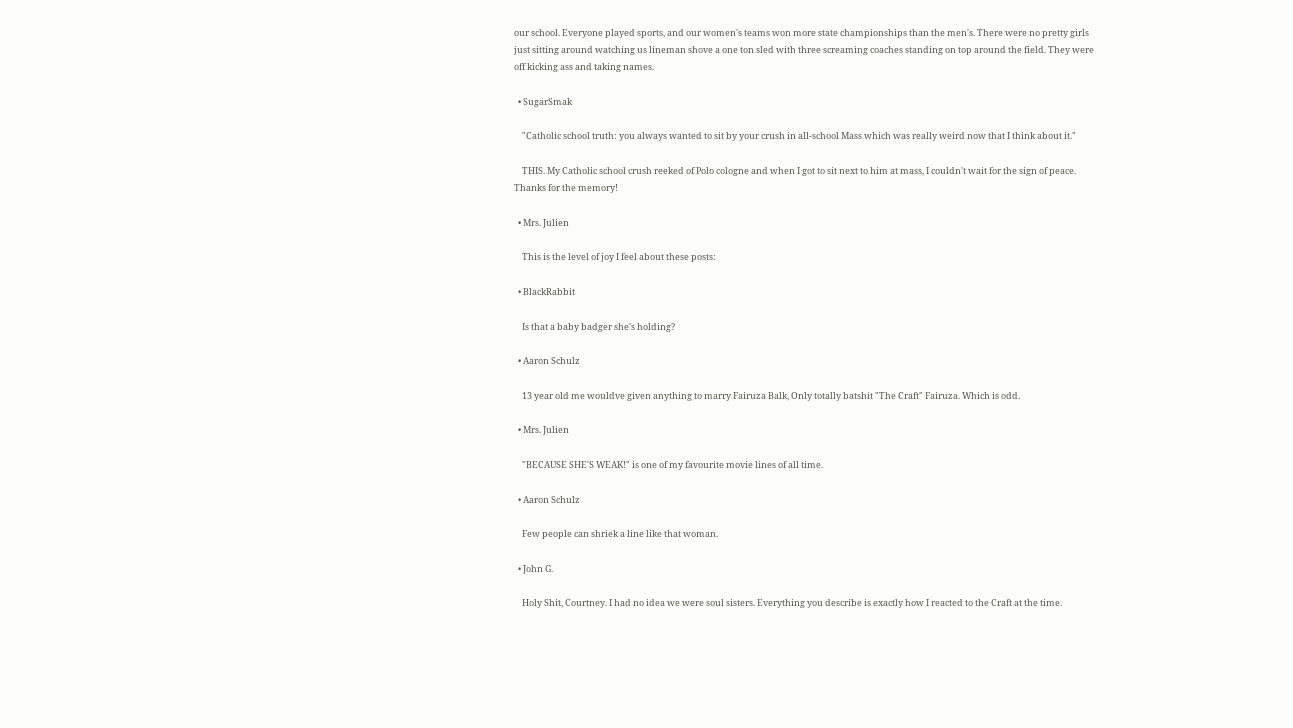our school. Everyone played sports, and our women's teams won more state championships than the men's. There were no pretty girls just sitting around watching us lineman shove a one ton sled with three screaming coaches standing on top around the field. They were off kicking ass and taking names.

  • SugarSmak

    "Catholic school truth: you always wanted to sit by your crush in all-school Mass which was really weird now that I think about it."

    THIS. My Catholic school crush reeked of Polo cologne and when I got to sit next to him at mass, I couldn't wait for the sign of peace. Thanks for the memory!

  • Mrs. Julien

    This is the level of joy I feel about these posts:

  • BlackRabbit

    Is that a baby badger she's holding?

  • Aaron Schulz

    13 year old me wouldve given anything to marry Fairuza Balk, Only totally batshit "The Craft" Fairuza. Which is odd.

  • Mrs. Julien

    "BECAUSE SHE'S WEAK!" is one of my favourite movie lines of all time.

  • Aaron Schulz

    Few people can shriek a line like that woman.

  • John G.

    Holy Shit, Courtney. I had no idea we were soul sisters. Everything you describe is exactly how I reacted to the Craft at the time.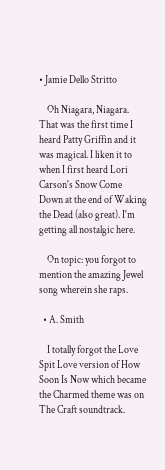• Jamie Dello Stritto

    Oh Niagara, Niagara. That was the first time I heard Patty Griffin and it was magical. I liken it to when I first heard Lori Carson's Snow Come Down at the end of Waking the Dead (also great). I'm getting all nostalgic here.

    On topic: you forgot to mention the amazing Jewel song wherein she raps.

  • A. Smith

    I totally forgot the Love Spit Love version of How Soon Is Now which became the Charmed theme was on The Craft soundtrack.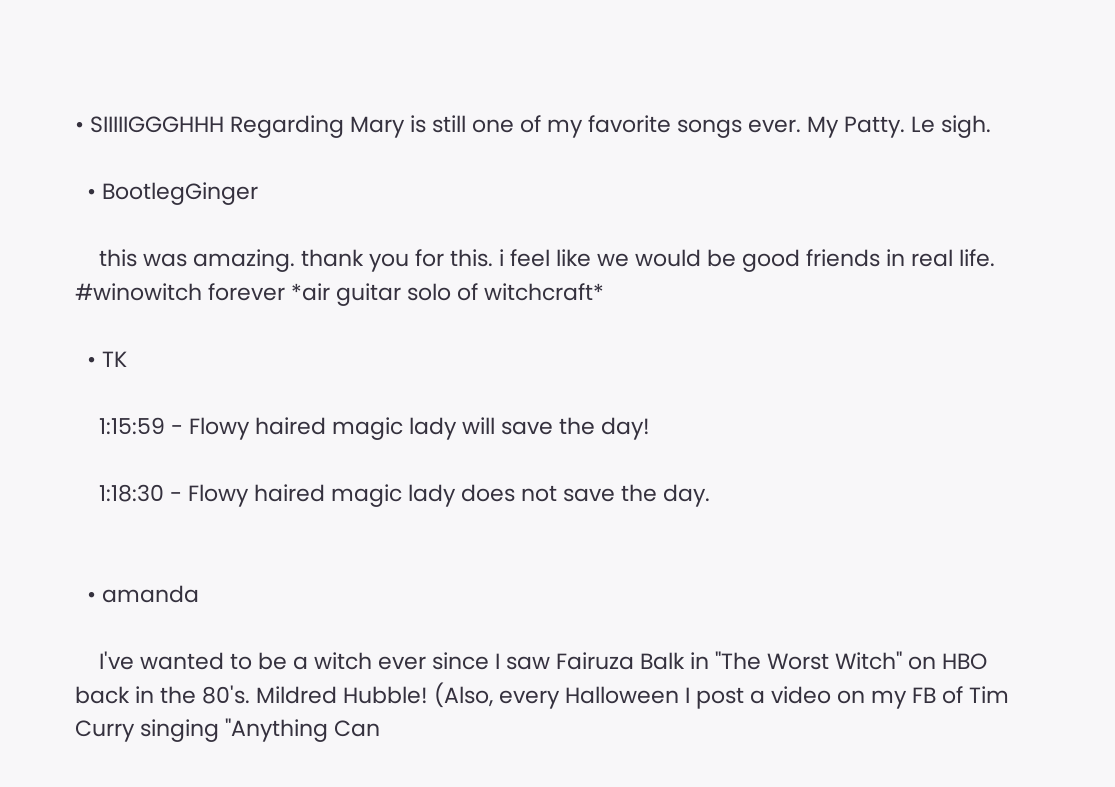• SIIIIIGGGHHH Regarding Mary is still one of my favorite songs ever. My Patty. Le sigh.

  • BootlegGinger

    this was amazing. thank you for this. i feel like we would be good friends in real life. #winowitch forever *air guitar solo of witchcraft*

  • TK

    1:15:59 - Flowy haired magic lady will save the day!

    1:18:30 - Flowy haired magic lady does not save the day.


  • amanda

    I've wanted to be a witch ever since I saw Fairuza Balk in "The Worst Witch" on HBO back in the 80's. Mildred Hubble! (Also, every Halloween I post a video on my FB of Tim Curry singing "Anything Can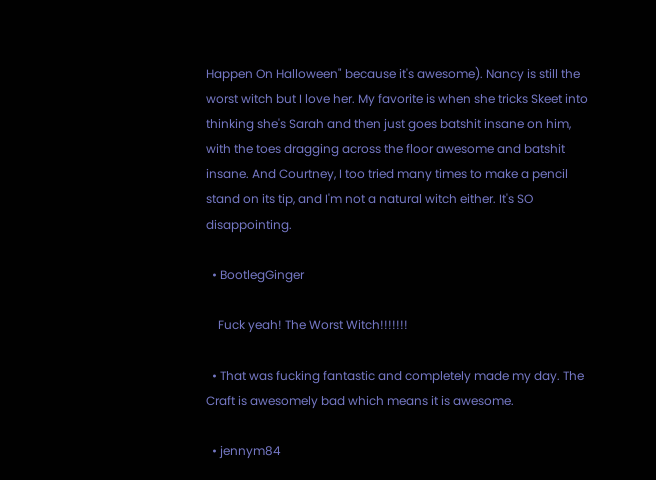Happen On Halloween" because it's awesome). Nancy is still the worst witch but I love her. My favorite is when she tricks Skeet into thinking she's Sarah and then just goes batshit insane on him, with the toes dragging across the floor awesome and batshit insane. And Courtney, I too tried many times to make a pencil stand on its tip, and I'm not a natural witch either. It's SO disappointing.

  • BootlegGinger

    Fuck yeah! The Worst Witch!!!!!!!

  • That was fucking fantastic and completely made my day. The Craft is awesomely bad which means it is awesome.

  • jennym84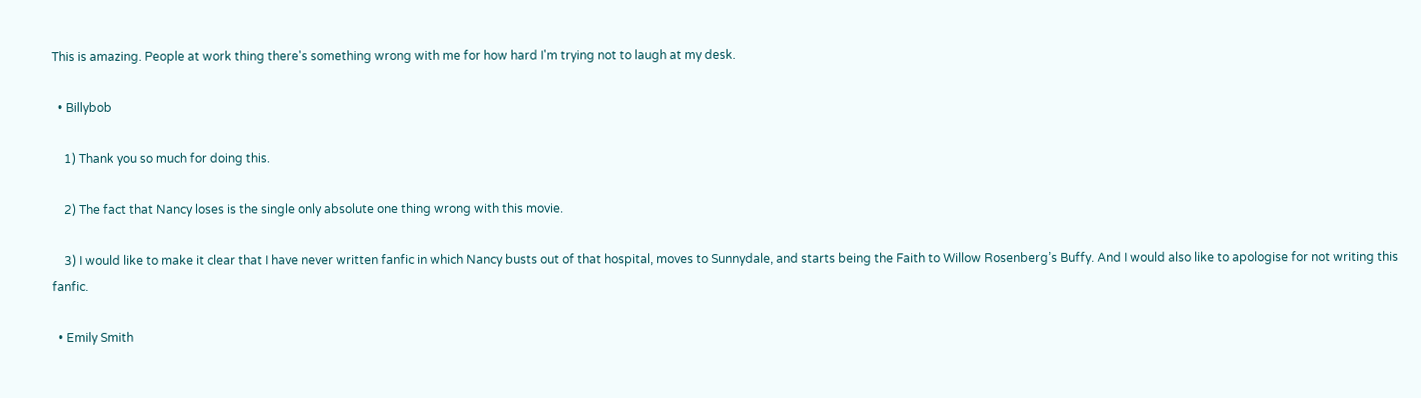This is amazing. People at work thing there's something wrong with me for how hard I'm trying not to laugh at my desk.

  • Billybob

    1) Thank you so much for doing this.

    2) The fact that Nancy loses is the single only absolute one thing wrong with this movie.

    3) I would like to make it clear that I have never written fanfic in which Nancy busts out of that hospital, moves to Sunnydale, and starts being the Faith to Willow Rosenberg’s Buffy. And I would also like to apologise for not writing this fanfic.

  • Emily Smith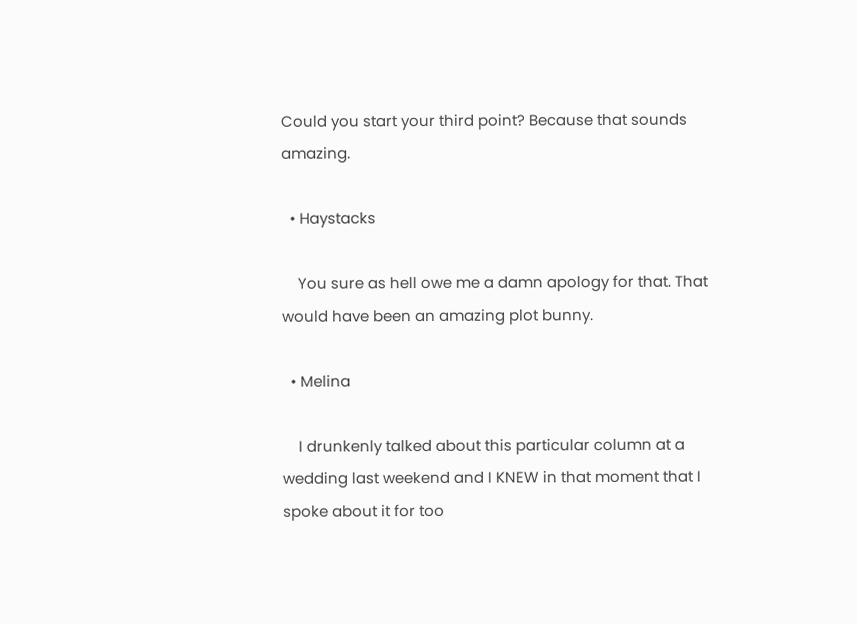Could you start your third point? Because that sounds amazing.

  • Haystacks

    You sure as hell owe me a damn apology for that. That would have been an amazing plot bunny.

  • Melina

    I drunkenly talked about this particular column at a wedding last weekend and I KNEW in that moment that I spoke about it for too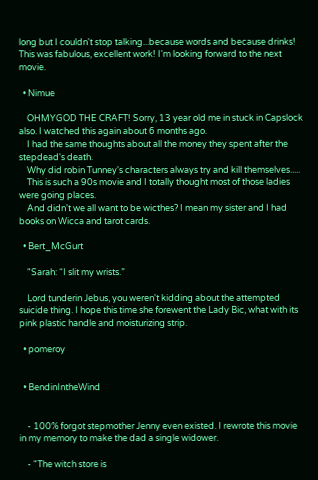long but I couldn't stop talking...because words and because drinks! This was fabulous, excellent work! I'm looking forward to the next movie.

  • Nimue

    OHMYGOD THE CRAFT! Sorry, 13 year old me in stuck in Capslock also. I watched this again about 6 months ago.
    I had the same thoughts about all the money they spent after the stepdead's death.
    Why did robin Tunney's characters always try and kill themselves.....
    This is such a 90s movie and I totally thought most of those ladies were going places.
    And didn't we all want to be wicthes? I mean my sister and I had books on Wicca and tarot cards.

  • Bert_McGurt

    "Sarah: “I slit my wrists.”

    Lord tunderin Jebus, you weren't kidding about the attempted suicide thing. I hope this time she forewent the Lady Bic, what with its pink plastic handle and moisturizing strip.

  • pomeroy


  • BendinIntheWind


    - 100% forgot stepmother Jenny even existed. I rewrote this movie in my memory to make the dad a single widower.

    - "The witch store is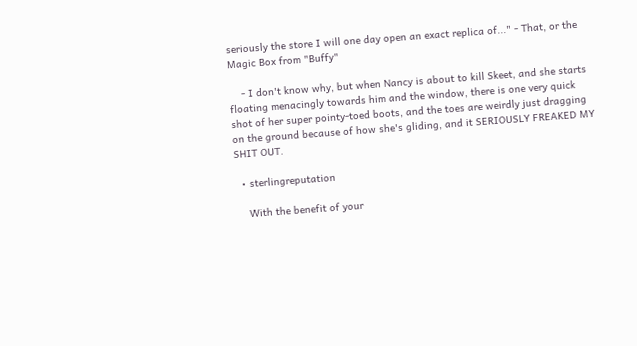seriously the store I will one day open an exact replica of..." - That, or the Magic Box from "Buffy"

    - I don't know why, but when Nancy is about to kill Skeet, and she starts floating menacingly towards him and the window, there is one very quick shot of her super pointy-toed boots, and the toes are weirdly just dragging on the ground because of how she's gliding, and it SERIOUSLY FREAKED MY SHIT OUT.

  • sterlingreputation

    With the benefit of your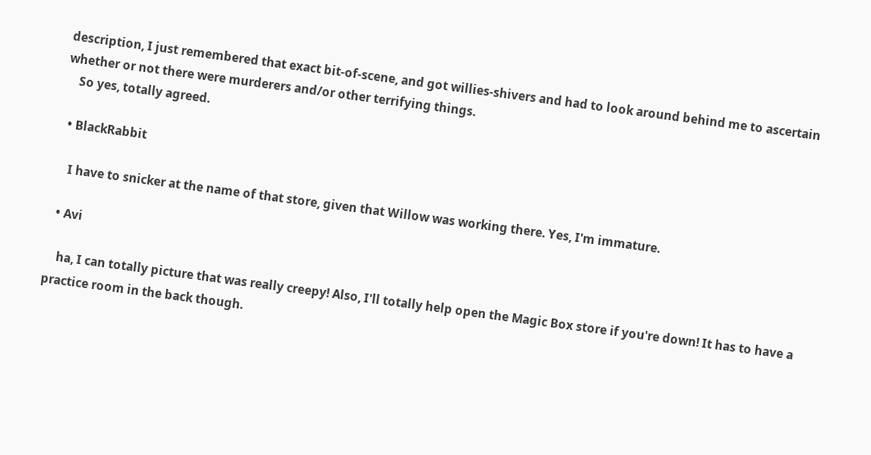description, I just remembered that exact bit-of-scene, and got willies-shivers and had to look around behind me to ascertain whether or not there were murderers and/or other terrifying things.
    So yes, totally agreed.

  • BlackRabbit

    I have to snicker at the name of that store, given that Willow was working there. Yes, I'm immature.

  • Avi

    ha, I can totally picture that was really creepy! Also, I'll totally help open the Magic Box store if you're down! It has to have a practice room in the back though.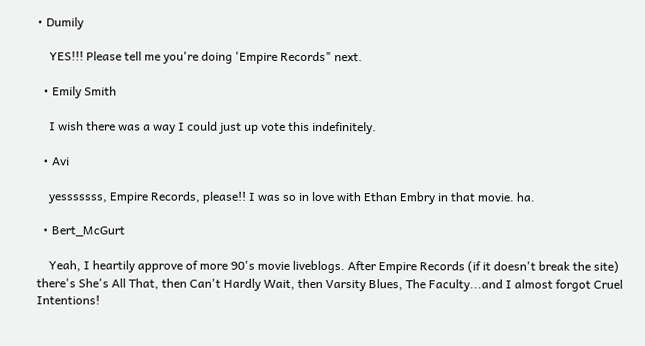• Dumily

    YES!!! Please tell me you're doing 'Empire Records" next.

  • Emily Smith

    I wish there was a way I could just up vote this indefinitely.

  • Avi

    yesssssss, Empire Records, please!! I was so in love with Ethan Embry in that movie. ha.

  • Bert_McGurt

    Yeah, I heartily approve of more 90's movie liveblogs. After Empire Records (if it doesn't break the site) there's She's All That, then Can't Hardly Wait, then Varsity Blues, The Faculty...and I almost forgot Cruel Intentions!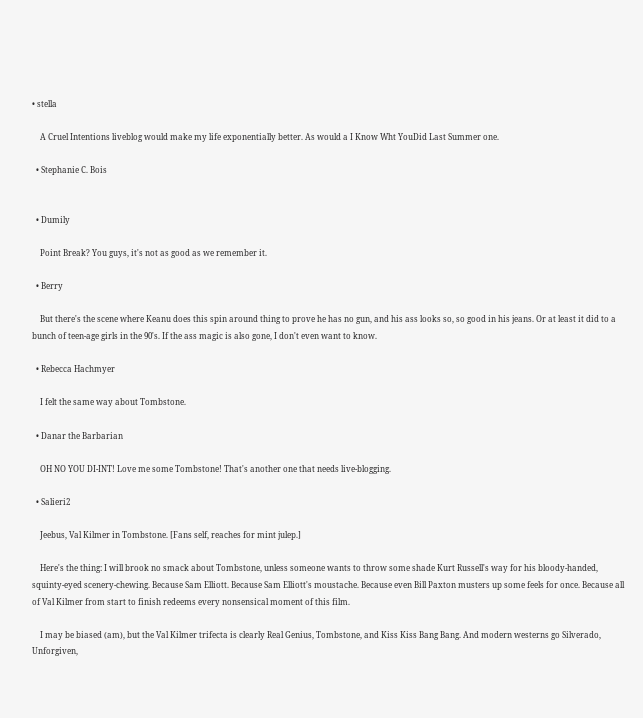• stella

    A Cruel Intentions liveblog would make my life exponentially better. As would a I Know Wht YouDid Last Summer one.

  • Stephanie C. Bois


  • Dumily

    Point Break? You guys, it's not as good as we remember it.

  • Berry

    But there's the scene where Keanu does this spin around thing to prove he has no gun, and his ass looks so, so good in his jeans. Or at least it did to a bunch of teen-age girls in the 90's. If the ass magic is also gone, I don't even want to know.

  • Rebecca Hachmyer

    I felt the same way about Tombstone.

  • Danar the Barbarian

    OH NO YOU DI-INT! Love me some Tombstone! That's another one that needs live-blogging.

  • Salieri2

    Jeebus, Val Kilmer in Tombstone. [Fans self, reaches for mint julep.]

    Here's the thing: I will brook no smack about Tombstone, unless someone wants to throw some shade Kurt Russell's way for his bloody-handed, squinty-eyed scenery-chewing. Because Sam Elliott. Because Sam Elliott's moustache. Because even Bill Paxton musters up some feels for once. Because all of Val Kilmer from start to finish redeems every nonsensical moment of this film.

    I may be biased (am), but the Val Kilmer trifecta is clearly Real Genius, Tombstone, and Kiss Kiss Bang Bang. And modern westerns go Silverado, Unforgiven,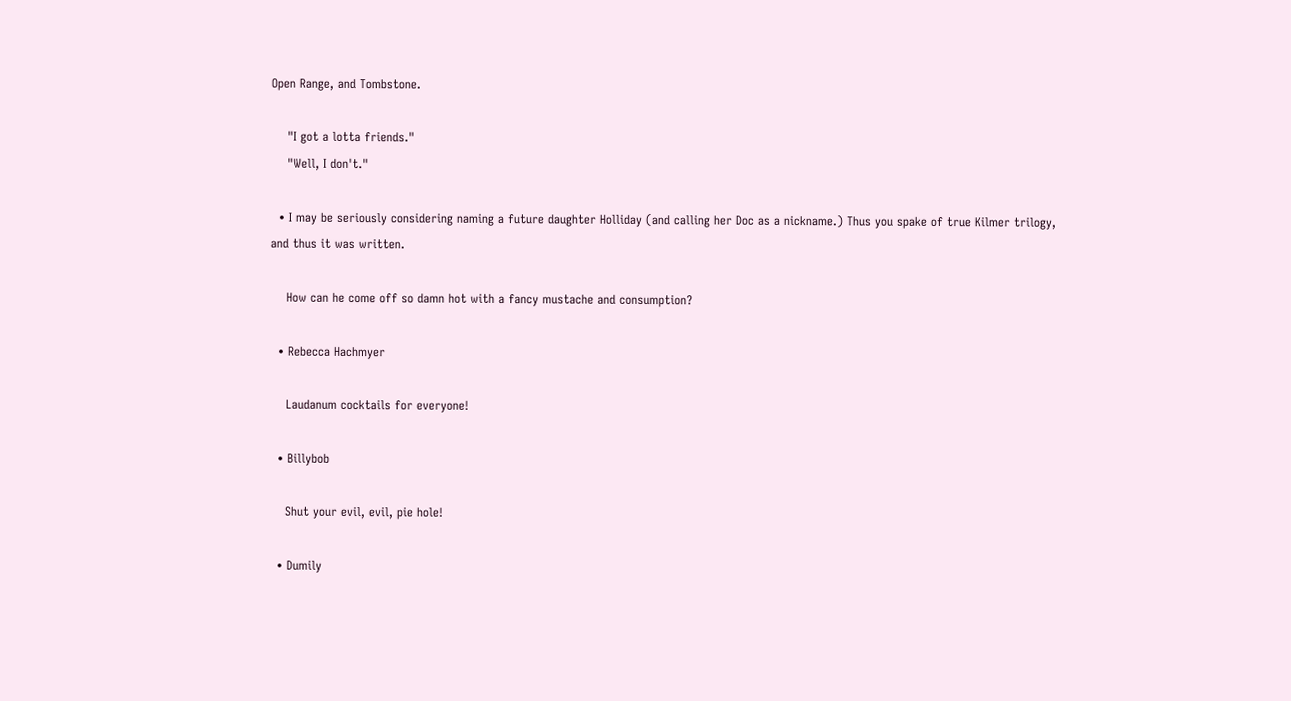Open Range, and Tombstone.

    "I got a lotta friends."
    "Well, I don't."

  • I may be seriously considering naming a future daughter Holliday (and calling her Doc as a nickname.) Thus you spake of true Kilmer trilogy, and thus it was written.

    How can he come off so damn hot with a fancy mustache and consumption?

  • Rebecca Hachmyer

    Laudanum cocktails for everyone!

  • Billybob

    Shut your evil, evil, pie hole!

  • Dumily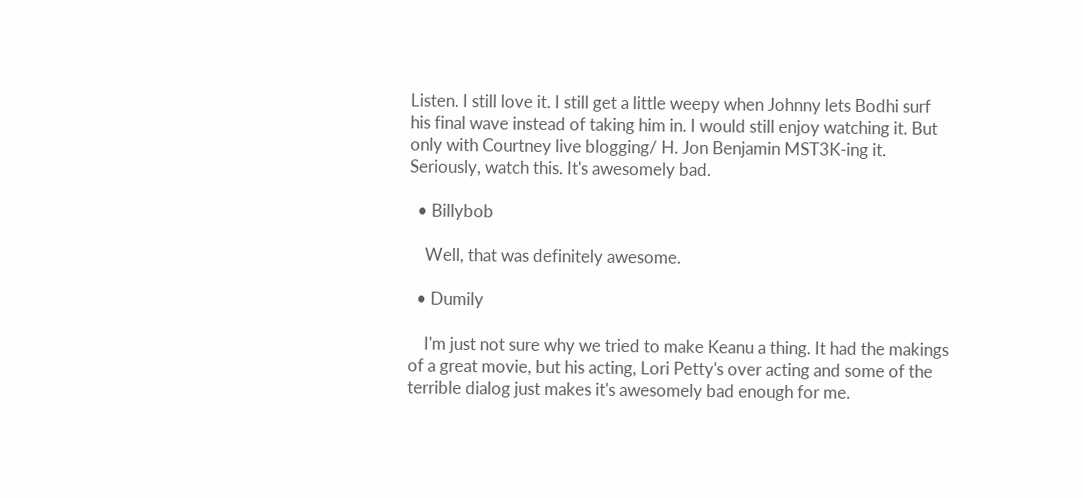Listen. I still love it. I still get a little weepy when Johnny lets Bodhi surf his final wave instead of taking him in. I would still enjoy watching it. But only with Courtney live blogging/ H. Jon Benjamin MST3K-ing it. Seriously, watch this. It's awesomely bad.

  • Billybob

    Well, that was definitely awesome.

  • Dumily

    I'm just not sure why we tried to make Keanu a thing. It had the makings of a great movie, but his acting, Lori Petty's over acting and some of the terrible dialog just makes it's awesomely bad enough for me.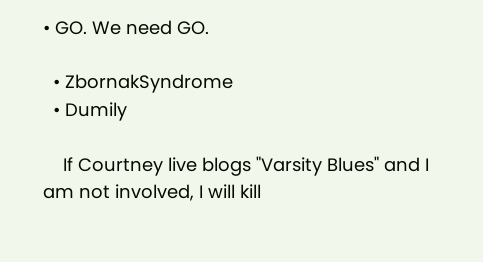• GO. We need GO.

  • ZbornakSyndrome
  • Dumily

    If Courtney live blogs "Varsity Blues" and I am not involved, I will kill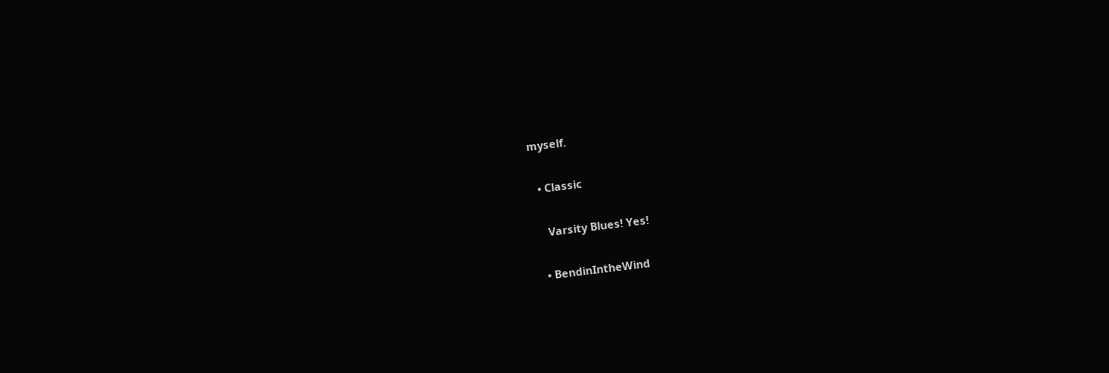myself.

  • Classic

    Varsity Blues! Yes!

  • BendinIntheWind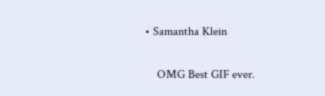• Samantha Klein

    OMG Best GIF ever.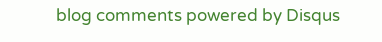blog comments powered by Disqus